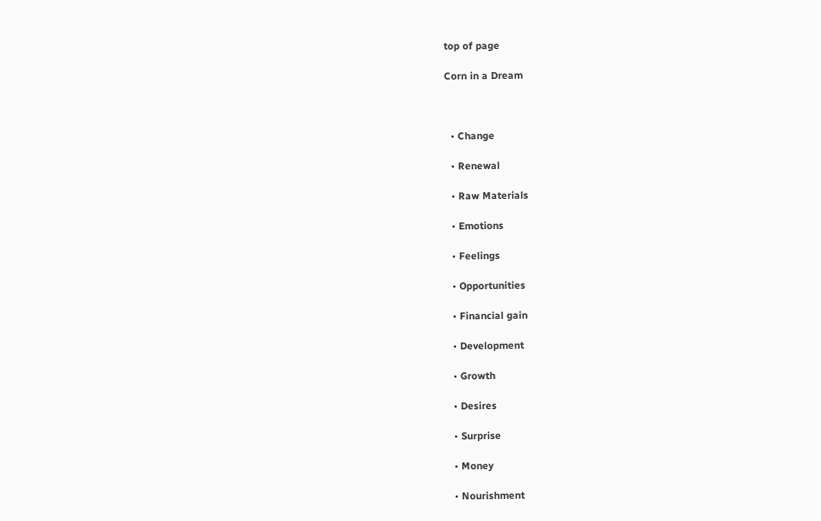top of page

Corn in a Dream



  • Change

  • Renewal

  • Raw Materials

  • Emotions

  • Feelings

  • Opportunities

  • Financial gain

  • Development

  • Growth

  • Desires

  • Surprise

  • Money

  • Nourishment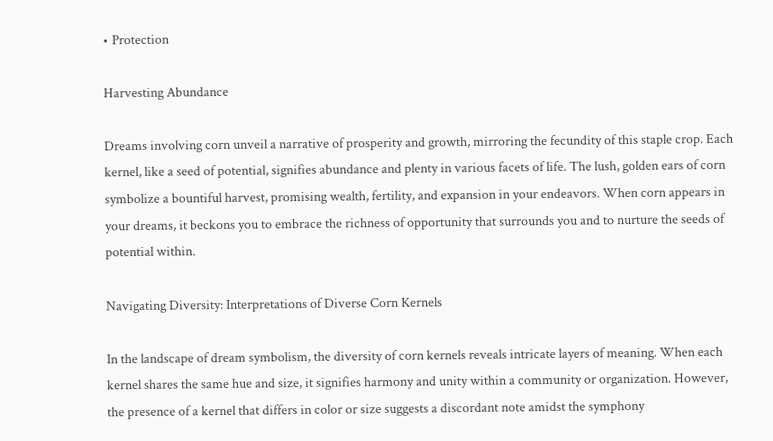• Protection

Harvesting Abundance

Dreams involving corn unveil a narrative of prosperity and growth, mirroring the fecundity of this staple crop. Each kernel, like a seed of potential, signifies abundance and plenty in various facets of life. The lush, golden ears of corn symbolize a bountiful harvest, promising wealth, fertility, and expansion in your endeavors. When corn appears in your dreams, it beckons you to embrace the richness of opportunity that surrounds you and to nurture the seeds of potential within.

Navigating Diversity: Interpretations of Diverse Corn Kernels

In the landscape of dream symbolism, the diversity of corn kernels reveals intricate layers of meaning. When each kernel shares the same hue and size, it signifies harmony and unity within a community or organization. However, the presence of a kernel that differs in color or size suggests a discordant note amidst the symphony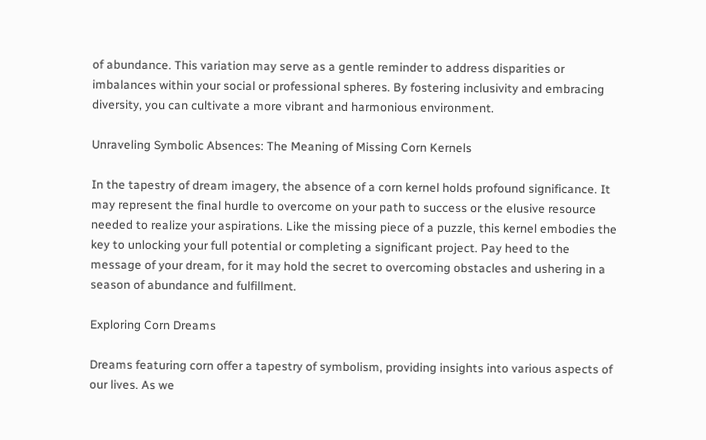of abundance. This variation may serve as a gentle reminder to address disparities or imbalances within your social or professional spheres. By fostering inclusivity and embracing diversity, you can cultivate a more vibrant and harmonious environment.

Unraveling Symbolic Absences: The Meaning of Missing Corn Kernels

In the tapestry of dream imagery, the absence of a corn kernel holds profound significance. It may represent the final hurdle to overcome on your path to success or the elusive resource needed to realize your aspirations. Like the missing piece of a puzzle, this kernel embodies the key to unlocking your full potential or completing a significant project. Pay heed to the message of your dream, for it may hold the secret to overcoming obstacles and ushering in a season of abundance and fulfillment.

Exploring Corn Dreams

Dreams featuring corn offer a tapestry of symbolism, providing insights into various aspects of our lives. As we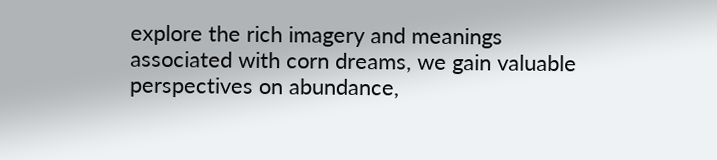explore the rich imagery and meanings associated with corn dreams, we gain valuable perspectives on abundance,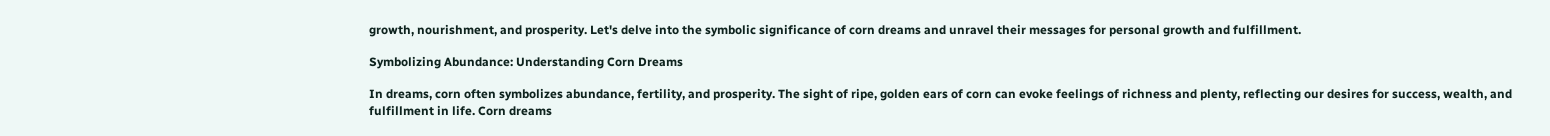growth, nourishment, and prosperity. Let's delve into the symbolic significance of corn dreams and unravel their messages for personal growth and fulfillment.

Symbolizing Abundance: Understanding Corn Dreams

In dreams, corn often symbolizes abundance, fertility, and prosperity. The sight of ripe, golden ears of corn can evoke feelings of richness and plenty, reflecting our desires for success, wealth, and fulfillment in life. Corn dreams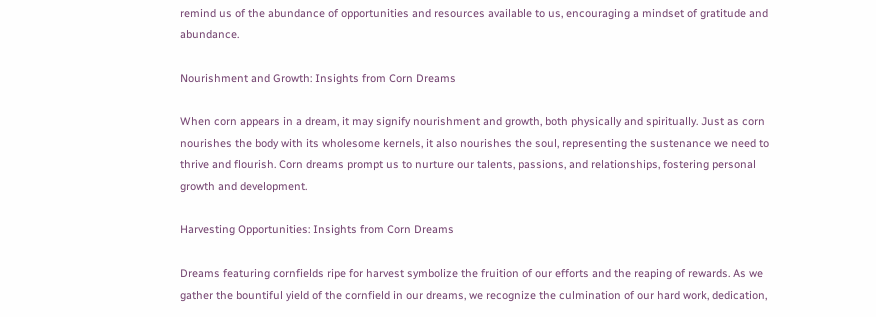remind us of the abundance of opportunities and resources available to us, encouraging a mindset of gratitude and abundance.

Nourishment and Growth: Insights from Corn Dreams

When corn appears in a dream, it may signify nourishment and growth, both physically and spiritually. Just as corn nourishes the body with its wholesome kernels, it also nourishes the soul, representing the sustenance we need to thrive and flourish. Corn dreams prompt us to nurture our talents, passions, and relationships, fostering personal growth and development.

Harvesting Opportunities: Insights from Corn Dreams

Dreams featuring cornfields ripe for harvest symbolize the fruition of our efforts and the reaping of rewards. As we gather the bountiful yield of the cornfield in our dreams, we recognize the culmination of our hard work, dedication,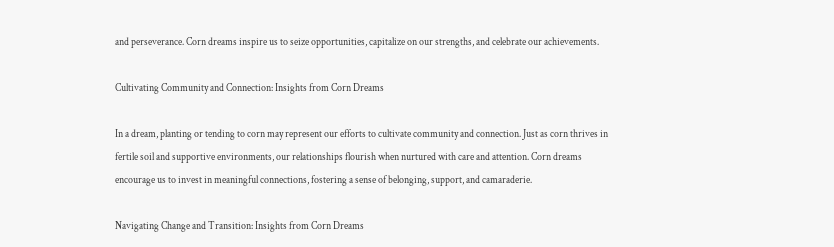and perseverance. Corn dreams inspire us to seize opportunities, capitalize on our strengths, and celebrate our achievements.

Cultivating Community and Connection: Insights from Corn Dreams

In a dream, planting or tending to corn may represent our efforts to cultivate community and connection. Just as corn thrives in fertile soil and supportive environments, our relationships flourish when nurtured with care and attention. Corn dreams encourage us to invest in meaningful connections, fostering a sense of belonging, support, and camaraderie.

Navigating Change and Transition: Insights from Corn Dreams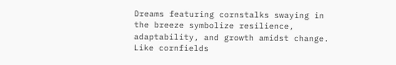Dreams featuring cornstalks swaying in the breeze symbolize resilience, adaptability, and growth amidst change. Like cornfields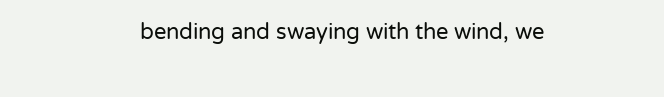bending and swaying with the wind, we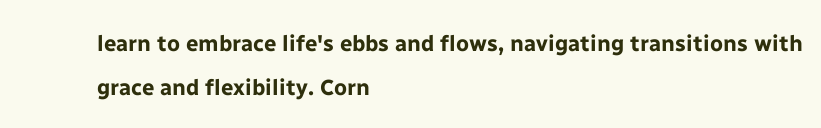learn to embrace life's ebbs and flows, navigating transitions with grace and flexibility. Corn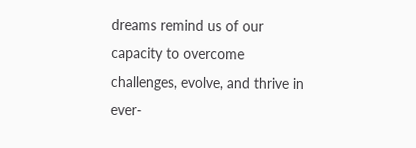dreams remind us of our capacity to overcome challenges, evolve, and thrive in ever-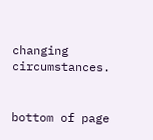changing circumstances.


bottom of page